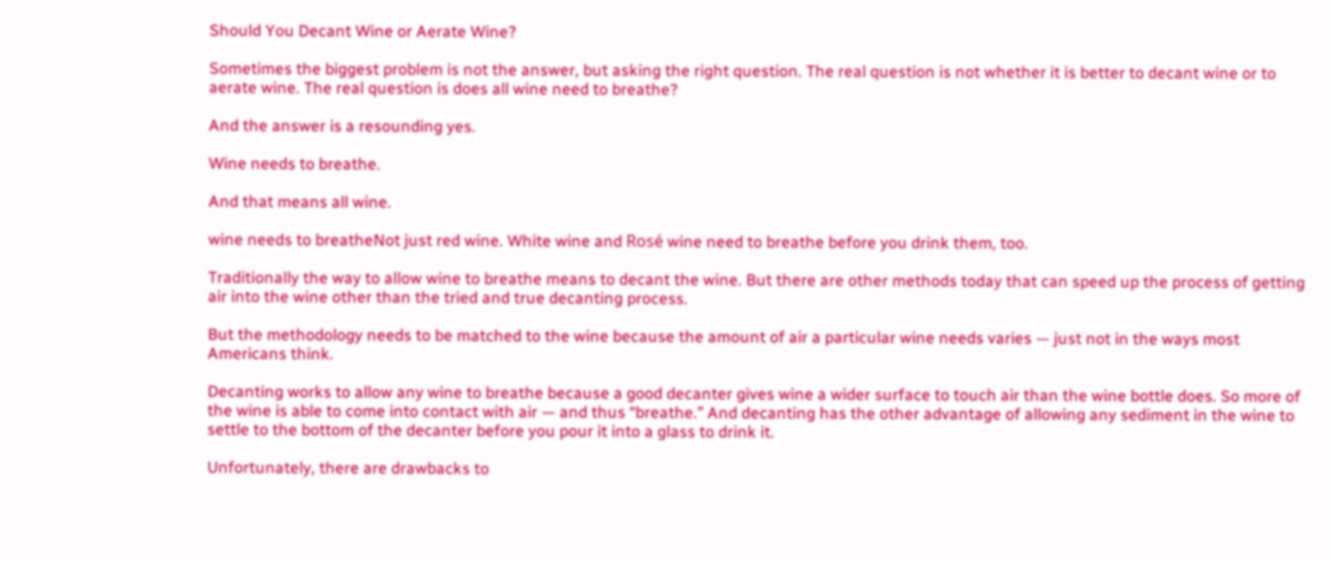Should You Decant Wine or Aerate Wine?

Sometimes the biggest problem is not the answer, but asking the right question. The real question is not whether it is better to decant wine or to aerate wine. The real question is does all wine need to breathe?

And the answer is a resounding yes.

Wine needs to breathe.

And that means all wine.

wine needs to breatheNot just red wine. White wine and Rosé wine need to breathe before you drink them, too.

Traditionally the way to allow wine to breathe means to decant the wine. But there are other methods today that can speed up the process of getting air into the wine other than the tried and true decanting process.

But the methodology needs to be matched to the wine because the amount of air a particular wine needs varies — just not in the ways most Americans think.

Decanting works to allow any wine to breathe because a good decanter gives wine a wider surface to touch air than the wine bottle does. So more of the wine is able to come into contact with air — and thus “breathe.” And decanting has the other advantage of allowing any sediment in the wine to settle to the bottom of the decanter before you pour it into a glass to drink it.

Unfortunately, there are drawbacks to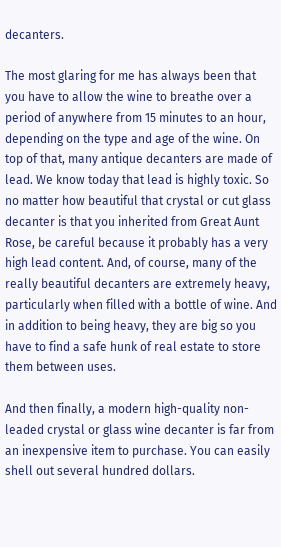decanters.

The most glaring for me has always been that you have to allow the wine to breathe over a period of anywhere from 15 minutes to an hour, depending on the type and age of the wine. On top of that, many antique decanters are made of lead. We know today that lead is highly toxic. So no matter how beautiful that crystal or cut glass decanter is that you inherited from Great Aunt Rose, be careful because it probably has a very high lead content. And, of course, many of the really beautiful decanters are extremely heavy, particularly when filled with a bottle of wine. And in addition to being heavy, they are big so you have to find a safe hunk of real estate to store them between uses.

And then finally, a modern high-quality non-leaded crystal or glass wine decanter is far from an inexpensive item to purchase. You can easily shell out several hundred dollars.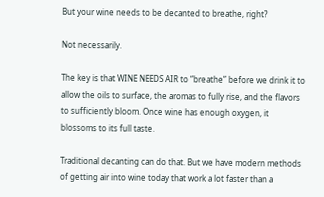But your wine needs to be decanted to breathe, right?

Not necessarily.

The key is that WINE NEEDS AIR to “breathe” before we drink it to allow the oils to surface, the aromas to fully rise, and the flavors to sufficiently bloom. Once wine has enough oxygen, it blossoms to its full taste.

Traditional decanting can do that. But we have modern methods of getting air into wine today that work a lot faster than a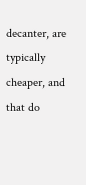decanter, are typically cheaper, and that do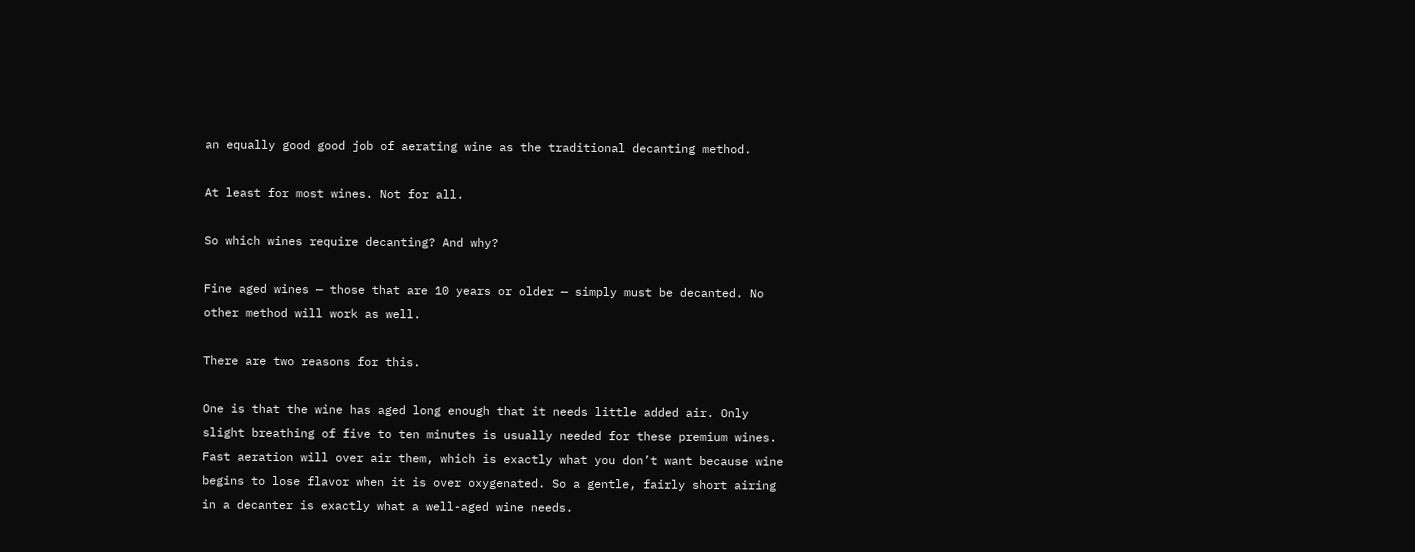an equally good good job of aerating wine as the traditional decanting method.

At least for most wines. Not for all.

So which wines require decanting? And why?

Fine aged wines — those that are 10 years or older — simply must be decanted. No other method will work as well.

There are two reasons for this.

One is that the wine has aged long enough that it needs little added air. Only slight breathing of five to ten minutes is usually needed for these premium wines. Fast aeration will over air them, which is exactly what you don’t want because wine begins to lose flavor when it is over oxygenated. So a gentle, fairly short airing in a decanter is exactly what a well-aged wine needs.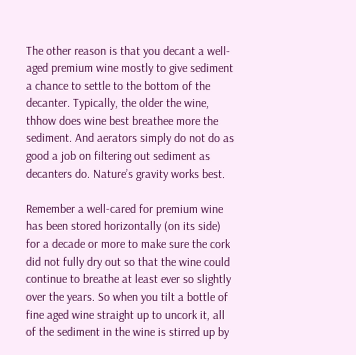The other reason is that you decant a well-aged premium wine mostly to give sediment a chance to settle to the bottom of the decanter. Typically, the older the wine, thhow does wine best breathee more the sediment. And aerators simply do not do as good a job on filtering out sediment as decanters do. Nature’s gravity works best.

Remember a well-cared for premium wine has been stored horizontally (on its side) for a decade or more to make sure the cork did not fully dry out so that the wine could continue to breathe at least ever so slightly over the years. So when you tilt a bottle of fine aged wine straight up to uncork it, all of the sediment in the wine is stirred up by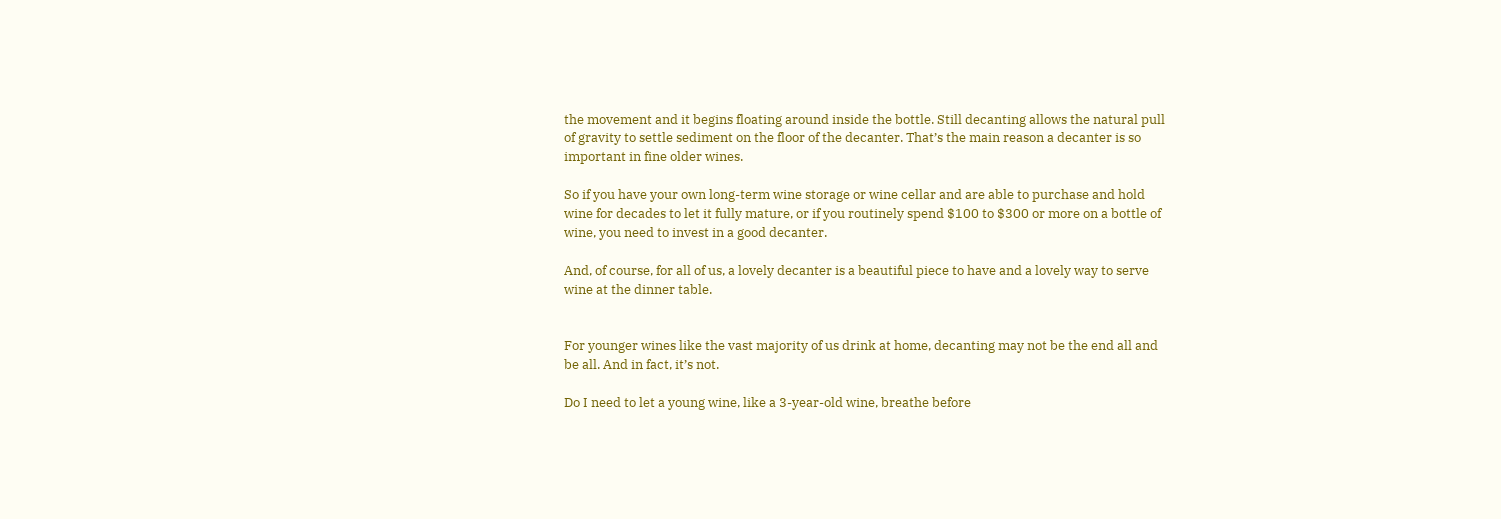the movement and it begins floating around inside the bottle. Still decanting allows the natural pull of gravity to settle sediment on the floor of the decanter. That’s the main reason a decanter is so important in fine older wines.

So if you have your own long-term wine storage or wine cellar and are able to purchase and hold wine for decades to let it fully mature, or if you routinely spend $100 to $300 or more on a bottle of wine, you need to invest in a good decanter.

And, of course, for all of us, a lovely decanter is a beautiful piece to have and a lovely way to serve wine at the dinner table.


For younger wines like the vast majority of us drink at home, decanting may not be the end all and be all. And in fact, it’s not.

Do I need to let a young wine, like a 3-year-old wine, breathe before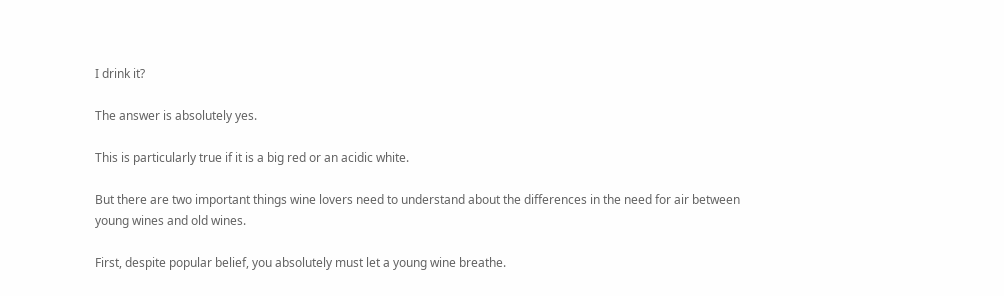I drink it?

The answer is absolutely yes.

This is particularly true if it is a big red or an acidic white.

But there are two important things wine lovers need to understand about the differences in the need for air between young wines and old wines.

First, despite popular belief, you absolutely must let a young wine breathe.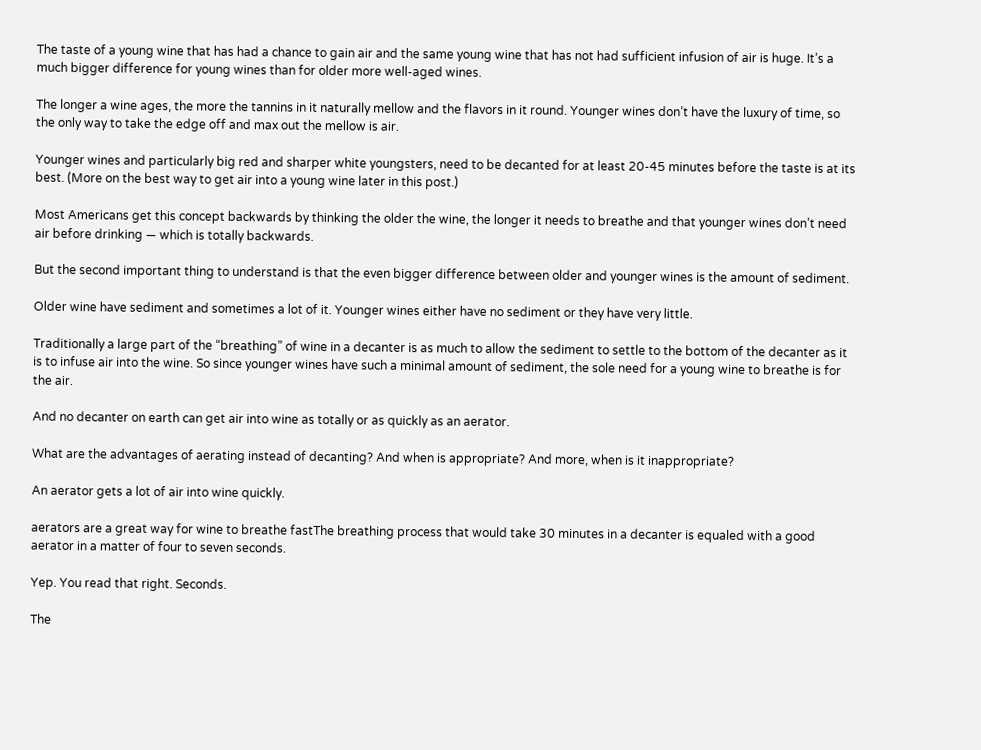The taste of a young wine that has had a chance to gain air and the same young wine that has not had sufficient infusion of air is huge. It’s a much bigger difference for young wines than for older more well-aged wines.

The longer a wine ages, the more the tannins in it naturally mellow and the flavors in it round. Younger wines don’t have the luxury of time, so the only way to take the edge off and max out the mellow is air.

Younger wines and particularly big red and sharper white youngsters, need to be decanted for at least 20-45 minutes before the taste is at its best. (More on the best way to get air into a young wine later in this post.)

Most Americans get this concept backwards by thinking the older the wine, the longer it needs to breathe and that younger wines don’t need air before drinking — which is totally backwards.

But the second important thing to understand is that the even bigger difference between older and younger wines is the amount of sediment.

Older wine have sediment and sometimes a lot of it. Younger wines either have no sediment or they have very little.

Traditionally a large part of the “breathing” of wine in a decanter is as much to allow the sediment to settle to the bottom of the decanter as it is to infuse air into the wine. So since younger wines have such a minimal amount of sediment, the sole need for a young wine to breathe is for the air.

And no decanter on earth can get air into wine as totally or as quickly as an aerator.

What are the advantages of aerating instead of decanting? And when is appropriate? And more, when is it inappropriate?

An aerator gets a lot of air into wine quickly.

aerators are a great way for wine to breathe fastThe breathing process that would take 30 minutes in a decanter is equaled with a good aerator in a matter of four to seven seconds.

Yep. You read that right. Seconds.

The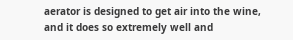aerator is designed to get air into the wine, and it does so extremely well and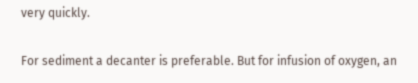very quickly.

For sediment a decanter is preferable. But for infusion of oxygen, an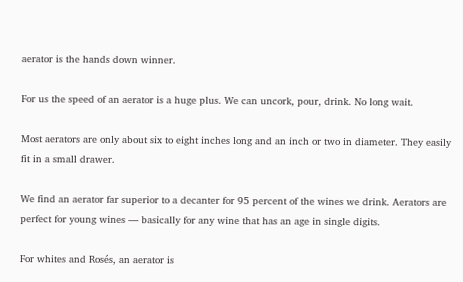aerator is the hands down winner.

For us the speed of an aerator is a huge plus. We can uncork, pour, drink. No long wait.

Most aerators are only about six to eight inches long and an inch or two in diameter. They easily fit in a small drawer.

We find an aerator far superior to a decanter for 95 percent of the wines we drink. Aerators are perfect for young wines — basically for any wine that has an age in single digits.

For whites and Rosés, an aerator is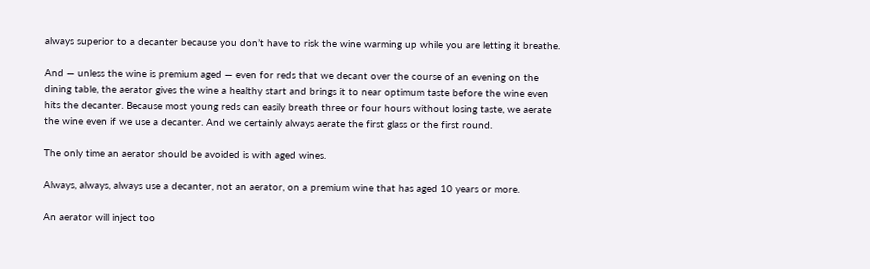always superior to a decanter because you don’t have to risk the wine warming up while you are letting it breathe.

And — unless the wine is premium aged — even for reds that we decant over the course of an evening on the dining table, the aerator gives the wine a healthy start and brings it to near optimum taste before the wine even hits the decanter. Because most young reds can easily breath three or four hours without losing taste, we aerate the wine even if we use a decanter. And we certainly always aerate the first glass or the first round.

The only time an aerator should be avoided is with aged wines.

Always, always, always use a decanter, not an aerator, on a premium wine that has aged 10 years or more.

An aerator will inject too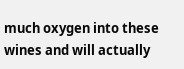much oxygen into these wines and will actually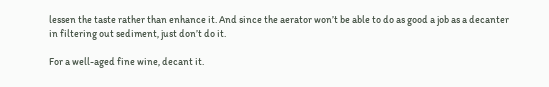lessen the taste rather than enhance it. And since the aerator won’t be able to do as good a job as a decanter in filtering out sediment, just don’t do it.

For a well-aged fine wine, decant it.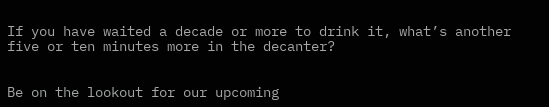If you have waited a decade or more to drink it, what’s another five or ten minutes more in the decanter?


Be on the lookout for our upcoming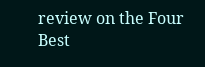review on the Four Best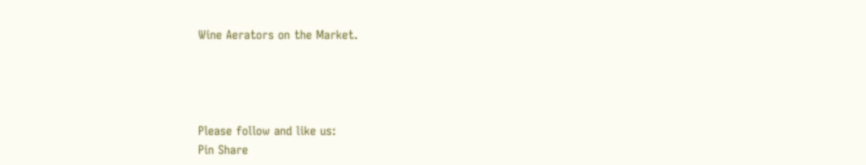Wine Aerators on the Market.




Please follow and like us:
Pin Share